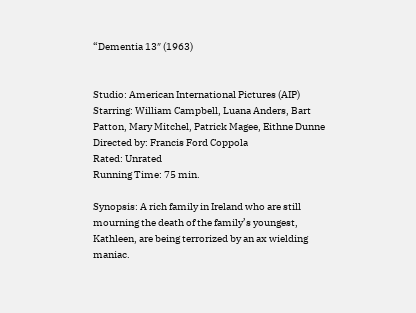“Dementia 13″ (1963)


Studio: American International Pictures (AIP)
Starring: William Campbell, Luana Anders, Bart Patton, Mary Mitchel, Patrick Magee, Eithne Dunne
Directed by: Francis Ford Coppola
Rated: Unrated
Running Time: 75 min.

Synopsis: A rich family in Ireland who are still mourning the death of the family’s youngest, Kathleen, are being terrorized by an ax wielding maniac.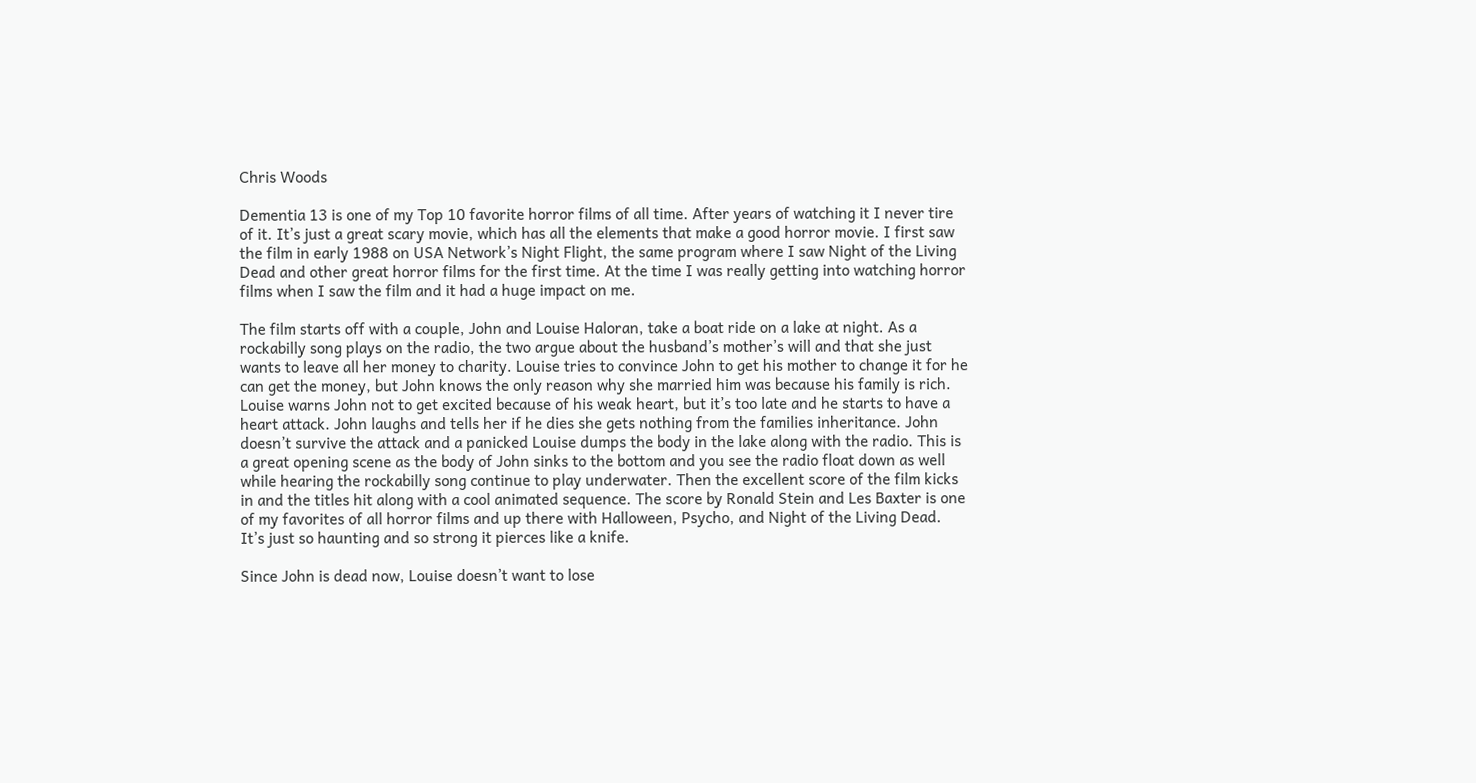Chris Woods

Dementia 13 is one of my Top 10 favorite horror films of all time. After years of watching it I never tire of it. It’s just a great scary movie, which has all the elements that make a good horror movie. I first saw the film in early 1988 on USA Network’s Night Flight, the same program where I saw Night of the Living Dead and other great horror films for the first time. At the time I was really getting into watching horror films when I saw the film and it had a huge impact on me.

The film starts off with a couple, John and Louise Haloran, take a boat ride on a lake at night. As a rockabilly song plays on the radio, the two argue about the husband’s mother’s will and that she just wants to leave all her money to charity. Louise tries to convince John to get his mother to change it for he can get the money, but John knows the only reason why she married him was because his family is rich. Louise warns John not to get excited because of his weak heart, but it’s too late and he starts to have a heart attack. John laughs and tells her if he dies she gets nothing from the families inheritance. John doesn’t survive the attack and a panicked Louise dumps the body in the lake along with the radio. This is a great opening scene as the body of John sinks to the bottom and you see the radio float down as well while hearing the rockabilly song continue to play underwater. Then the excellent score of the film kicks in and the titles hit along with a cool animated sequence. The score by Ronald Stein and Les Baxter is one of my favorites of all horror films and up there with Halloween, Psycho, and Night of the Living Dead. It’s just so haunting and so strong it pierces like a knife.

Since John is dead now, Louise doesn’t want to lose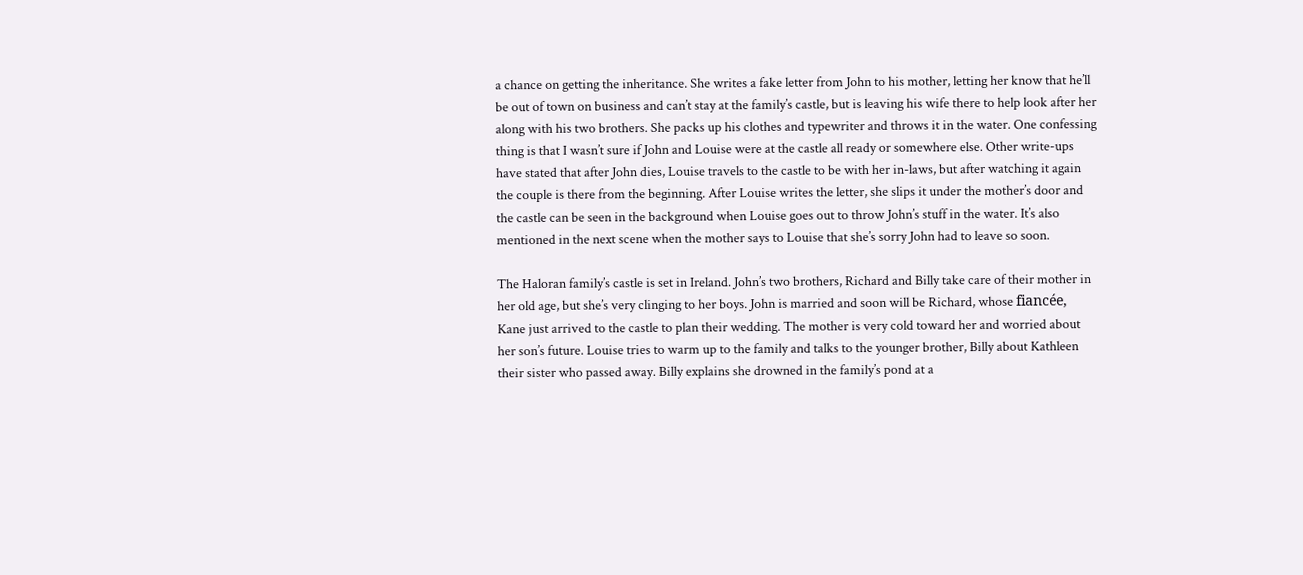a chance on getting the inheritance. She writes a fake letter from John to his mother, letting her know that he’ll be out of town on business and can’t stay at the family’s castle, but is leaving his wife there to help look after her along with his two brothers. She packs up his clothes and typewriter and throws it in the water. One confessing thing is that I wasn’t sure if John and Louise were at the castle all ready or somewhere else. Other write-ups have stated that after John dies, Louise travels to the castle to be with her in-laws, but after watching it again the couple is there from the beginning. After Louise writes the letter, she slips it under the mother’s door and the castle can be seen in the background when Louise goes out to throw John’s stuff in the water. It’s also mentioned in the next scene when the mother says to Louise that she’s sorry John had to leave so soon.

The Haloran family’s castle is set in Ireland. John’s two brothers, Richard and Billy take care of their mother in her old age, but she’s very clinging to her boys. John is married and soon will be Richard, whose fiancée, Kane just arrived to the castle to plan their wedding. The mother is very cold toward her and worried about her son’s future. Louise tries to warm up to the family and talks to the younger brother, Billy about Kathleen their sister who passed away. Billy explains she drowned in the family’s pond at a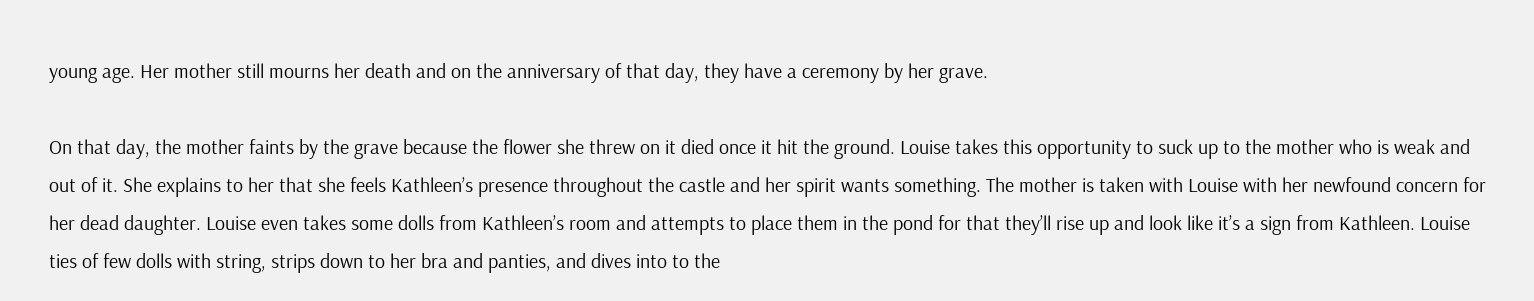young age. Her mother still mourns her death and on the anniversary of that day, they have a ceremony by her grave.

On that day, the mother faints by the grave because the flower she threw on it died once it hit the ground. Louise takes this opportunity to suck up to the mother who is weak and out of it. She explains to her that she feels Kathleen’s presence throughout the castle and her spirit wants something. The mother is taken with Louise with her newfound concern for her dead daughter. Louise even takes some dolls from Kathleen’s room and attempts to place them in the pond for that they’ll rise up and look like it’s a sign from Kathleen. Louise ties of few dolls with string, strips down to her bra and panties, and dives into to the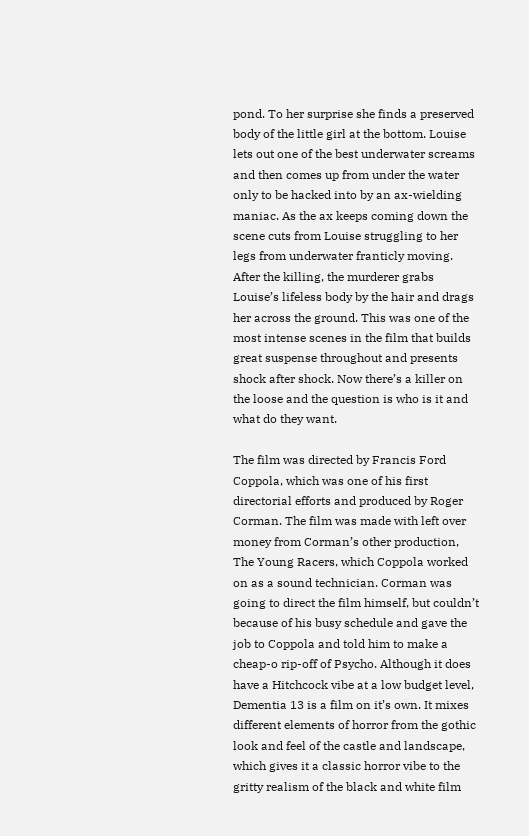pond. To her surprise she finds a preserved body of the little girl at the bottom. Louise lets out one of the best underwater screams and then comes up from under the water only to be hacked into by an ax-wielding maniac. As the ax keeps coming down the scene cuts from Louise struggling to her legs from underwater franticly moving. After the killing, the murderer grabs Louise’s lifeless body by the hair and drags her across the ground. This was one of the most intense scenes in the film that builds great suspense throughout and presents shock after shock. Now there’s a killer on the loose and the question is who is it and what do they want.

The film was directed by Francis Ford Coppola, which was one of his first directorial efforts and produced by Roger Corman. The film was made with left over money from Corman’s other production, The Young Racers, which Coppola worked on as a sound technician. Corman was going to direct the film himself, but couldn’t because of his busy schedule and gave the job to Coppola and told him to make a cheap-o rip-off of Psycho. Although it does have a Hitchcock vibe at a low budget level, Dementia 13 is a film on it’s own. It mixes different elements of horror from the gothic look and feel of the castle and landscape, which gives it a classic horror vibe to the gritty realism of the black and white film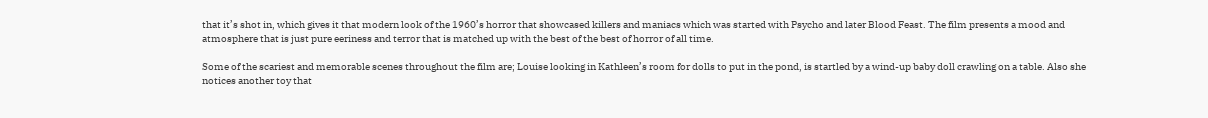that it’s shot in, which gives it that modern look of the 1960’s horror that showcased killers and maniacs which was started with Psycho and later Blood Feast. The film presents a mood and atmosphere that is just pure eeriness and terror that is matched up with the best of the best of horror of all time.

Some of the scariest and memorable scenes throughout the film are; Louise looking in Kathleen’s room for dolls to put in the pond, is startled by a wind-up baby doll crawling on a table. Also she notices another toy that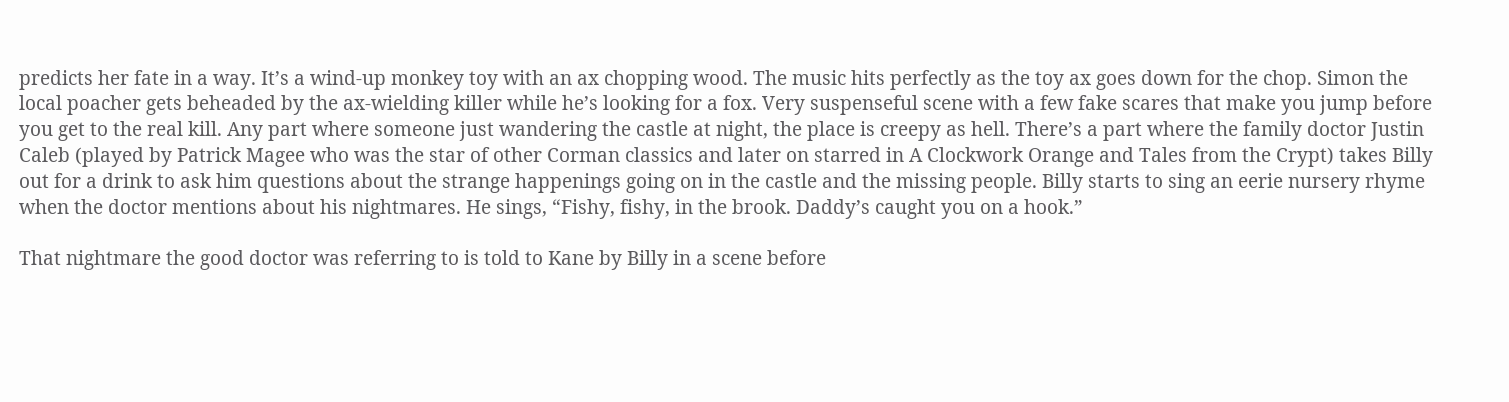predicts her fate in a way. It’s a wind-up monkey toy with an ax chopping wood. The music hits perfectly as the toy ax goes down for the chop. Simon the local poacher gets beheaded by the ax-wielding killer while he’s looking for a fox. Very suspenseful scene with a few fake scares that make you jump before you get to the real kill. Any part where someone just wandering the castle at night, the place is creepy as hell. There’s a part where the family doctor Justin Caleb (played by Patrick Magee who was the star of other Corman classics and later on starred in A Clockwork Orange and Tales from the Crypt) takes Billy out for a drink to ask him questions about the strange happenings going on in the castle and the missing people. Billy starts to sing an eerie nursery rhyme when the doctor mentions about his nightmares. He sings, “Fishy, fishy, in the brook. Daddy’s caught you on a hook.”

That nightmare the good doctor was referring to is told to Kane by Billy in a scene before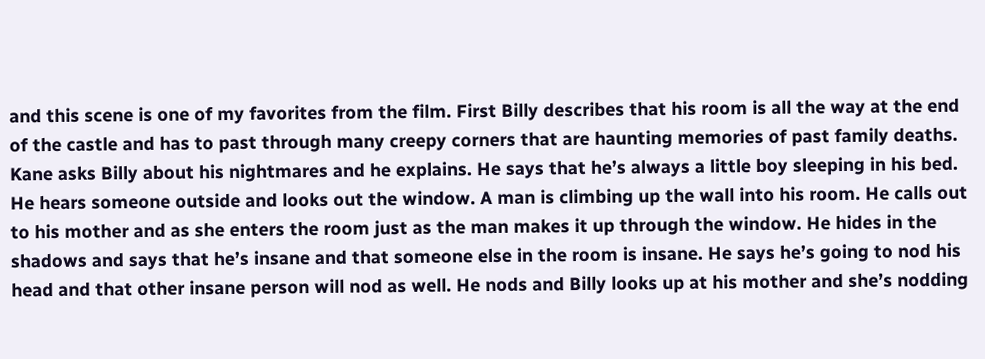and this scene is one of my favorites from the film. First Billy describes that his room is all the way at the end of the castle and has to past through many creepy corners that are haunting memories of past family deaths. Kane asks Billy about his nightmares and he explains. He says that he’s always a little boy sleeping in his bed. He hears someone outside and looks out the window. A man is climbing up the wall into his room. He calls out to his mother and as she enters the room just as the man makes it up through the window. He hides in the shadows and says that he’s insane and that someone else in the room is insane. He says he’s going to nod his head and that other insane person will nod as well. He nods and Billy looks up at his mother and she’s nodding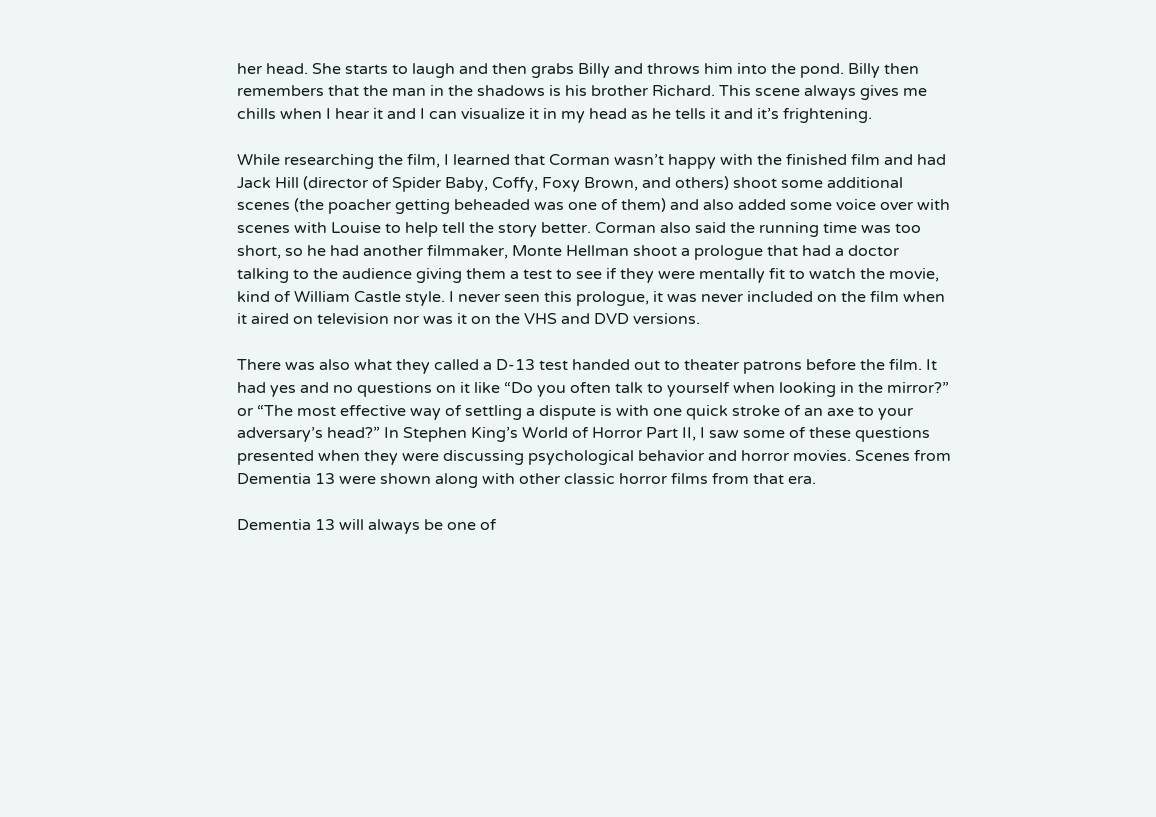her head. She starts to laugh and then grabs Billy and throws him into the pond. Billy then remembers that the man in the shadows is his brother Richard. This scene always gives me chills when I hear it and I can visualize it in my head as he tells it and it’s frightening.

While researching the film, I learned that Corman wasn’t happy with the finished film and had Jack Hill (director of Spider Baby, Coffy, Foxy Brown, and others) shoot some additional scenes (the poacher getting beheaded was one of them) and also added some voice over with scenes with Louise to help tell the story better. Corman also said the running time was too short, so he had another filmmaker, Monte Hellman shoot a prologue that had a doctor talking to the audience giving them a test to see if they were mentally fit to watch the movie, kind of William Castle style. I never seen this prologue, it was never included on the film when it aired on television nor was it on the VHS and DVD versions.

There was also what they called a D-13 test handed out to theater patrons before the film. It had yes and no questions on it like “Do you often talk to yourself when looking in the mirror?” or “The most effective way of settling a dispute is with one quick stroke of an axe to your adversary’s head?” In Stephen King’s World of Horror Part II, I saw some of these questions presented when they were discussing psychological behavior and horror movies. Scenes from Dementia 13 were shown along with other classic horror films from that era.

Dementia 13 will always be one of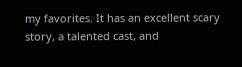my favorites. It has an excellent scary story, a talented cast, and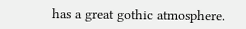has a great gothic atmosphere.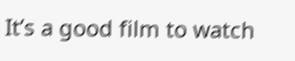It’s a good film to watch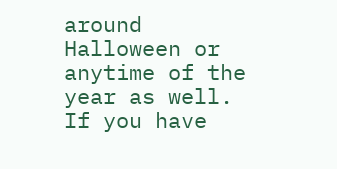around Halloween or anytime of the year as well. If you have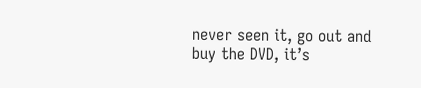never seen it, go out and buy the DVD, it’s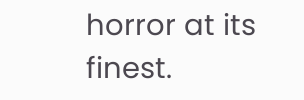horror at its finest.